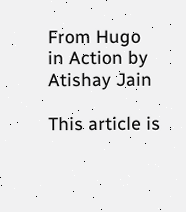From Hugo in Action by Atishay Jain

This article is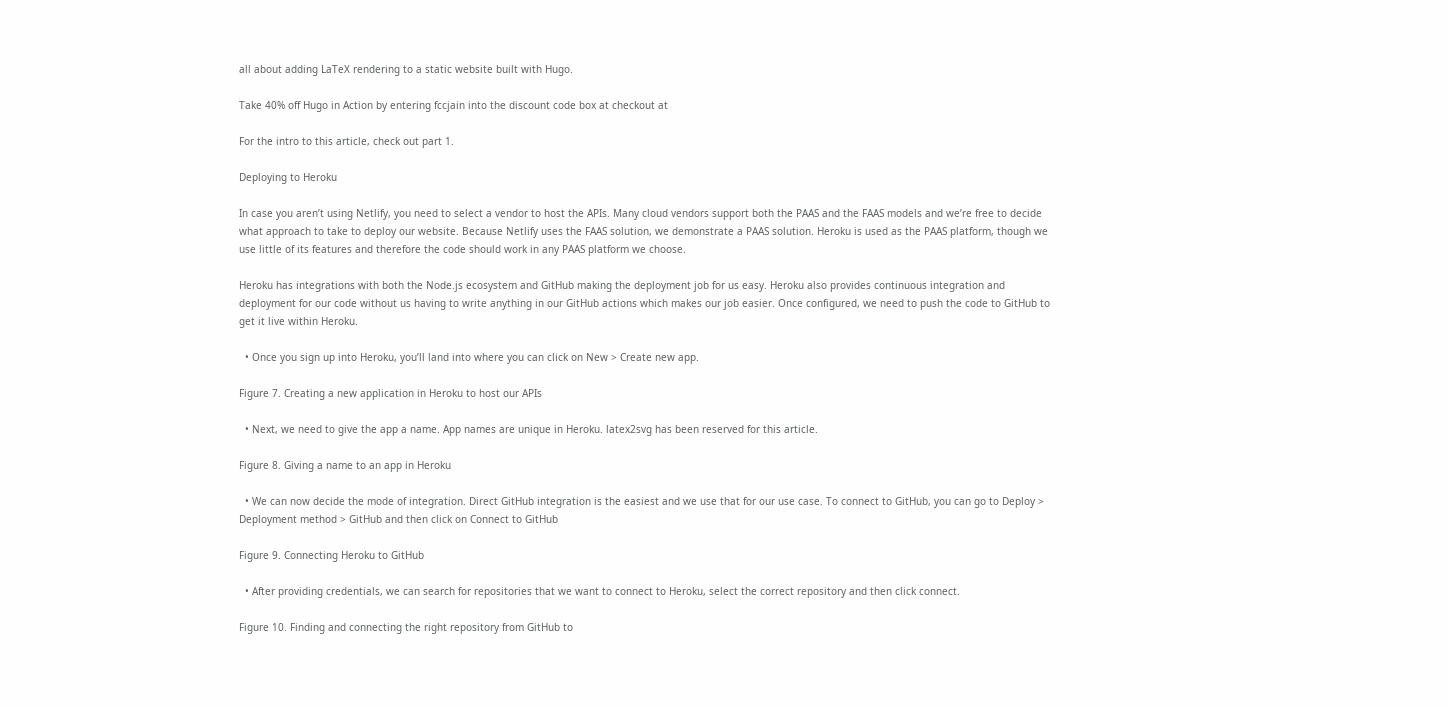all about adding LaTeX rendering to a static website built with Hugo.

Take 40% off Hugo in Action by entering fccjain into the discount code box at checkout at

For the intro to this article, check out part 1.

Deploying to Heroku

In case you aren’t using Netlify, you need to select a vendor to host the APIs. Many cloud vendors support both the PAAS and the FAAS models and we’re free to decide what approach to take to deploy our website. Because Netlify uses the FAAS solution, we demonstrate a PAAS solution. Heroku is used as the PAAS platform, though we use little of its features and therefore the code should work in any PAAS platform we choose.

Heroku has integrations with both the Node.js ecosystem and GitHub making the deployment job for us easy. Heroku also provides continuous integration and deployment for our code without us having to write anything in our GitHub actions which makes our job easier. Once configured, we need to push the code to GitHub to get it live within Heroku.

  • Once you sign up into Heroku, you’ll land into where you can click on New > Create new app.

Figure 7. Creating a new application in Heroku to host our APIs

  • Next, we need to give the app a name. App names are unique in Heroku. latex2svg has been reserved for this article.

Figure 8. Giving a name to an app in Heroku

  • We can now decide the mode of integration. Direct GitHub integration is the easiest and we use that for our use case. To connect to GitHub, you can go to Deploy > Deployment method > GitHub and then click on Connect to GitHub

Figure 9. Connecting Heroku to GitHub

  • After providing credentials, we can search for repositories that we want to connect to Heroku, select the correct repository and then click connect.

Figure 10. Finding and connecting the right repository from GitHub to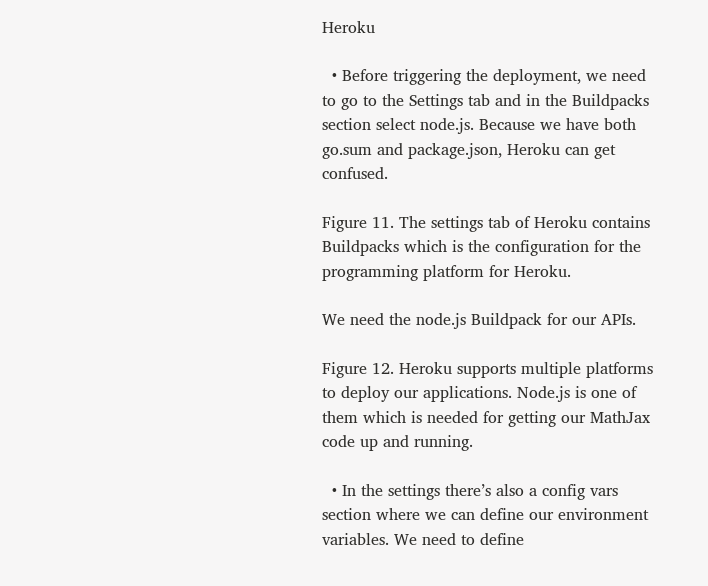Heroku

  • Before triggering the deployment, we need to go to the Settings tab and in the Buildpacks section select node.js. Because we have both go.sum and package.json, Heroku can get confused.

Figure 11. The settings tab of Heroku contains Buildpacks which is the configuration for the programming platform for Heroku.

We need the node.js Buildpack for our APIs.

Figure 12. Heroku supports multiple platforms to deploy our applications. Node.js is one of them which is needed for getting our MathJax code up and running.

  • In the settings there’s also a config vars section where we can define our environment variables. We need to define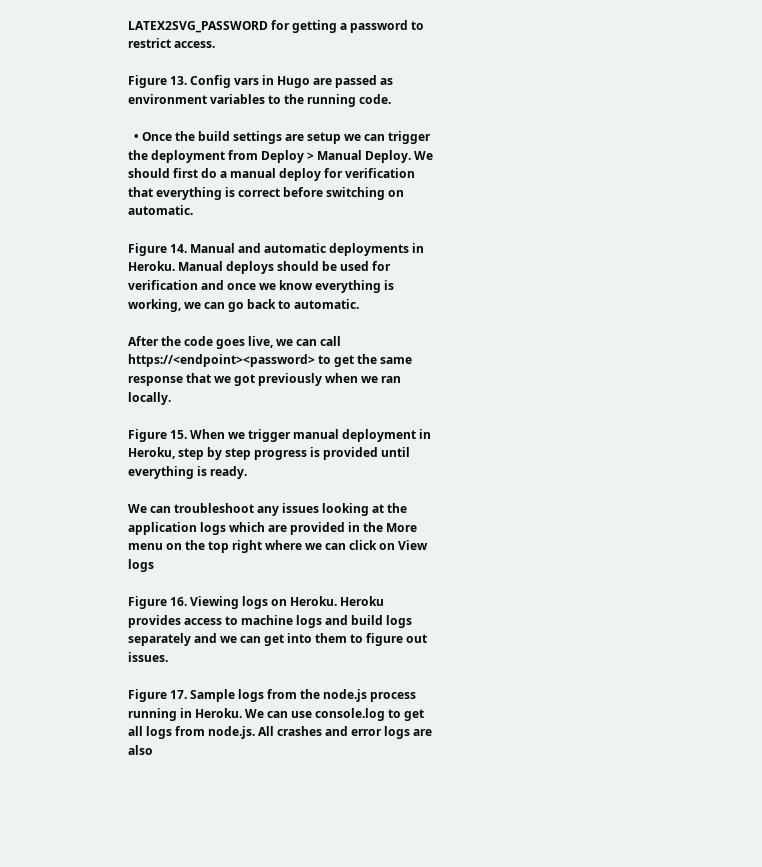LATEX2SVG_PASSWORD for getting a password to restrict access.

Figure 13. Config vars in Hugo are passed as environment variables to the running code.

  • Once the build settings are setup we can trigger the deployment from Deploy > Manual Deploy. We should first do a manual deploy for verification that everything is correct before switching on automatic.

Figure 14. Manual and automatic deployments in Heroku. Manual deploys should be used for verification and once we know everything is working, we can go back to automatic.

After the code goes live, we can call https://<endpoint><password> to get the same response that we got previously when we ran locally.

Figure 15. When we trigger manual deployment in Heroku, step by step progress is provided until everything is ready.

We can troubleshoot any issues looking at the application logs which are provided in the More menu on the top right where we can click on View logs

Figure 16. Viewing logs on Heroku. Heroku provides access to machine logs and build logs separately and we can get into them to figure out issues.

Figure 17. Sample logs from the node.js process running in Heroku. We can use console.log to get all logs from node.js. All crashes and error logs are also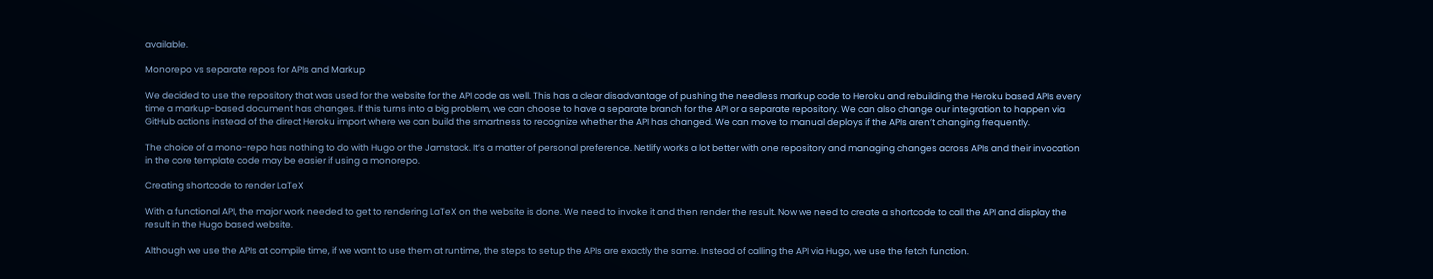available.

Monorepo vs separate repos for APIs and Markup

We decided to use the repository that was used for the website for the API code as well. This has a clear disadvantage of pushing the needless markup code to Heroku and rebuilding the Heroku based APIs every time a markup-based document has changes. If this turns into a big problem, we can choose to have a separate branch for the API or a separate repository. We can also change our integration to happen via GitHub actions instead of the direct Heroku import where we can build the smartness to recognize whether the API has changed. We can move to manual deploys if the APIs aren’t changing frequently.

The choice of a mono-repo has nothing to do with Hugo or the Jamstack. It’s a matter of personal preference. Netlify works a lot better with one repository and managing changes across APIs and their invocation in the core template code may be easier if using a monorepo.

Creating shortcode to render LaTeX

With a functional API, the major work needed to get to rendering LaTeX on the website is done. We need to invoke it and then render the result. Now we need to create a shortcode to call the API and display the result in the Hugo based website.

Although we use the APIs at compile time, if we want to use them at runtime, the steps to setup the APIs are exactly the same. Instead of calling the API via Hugo, we use the fetch function.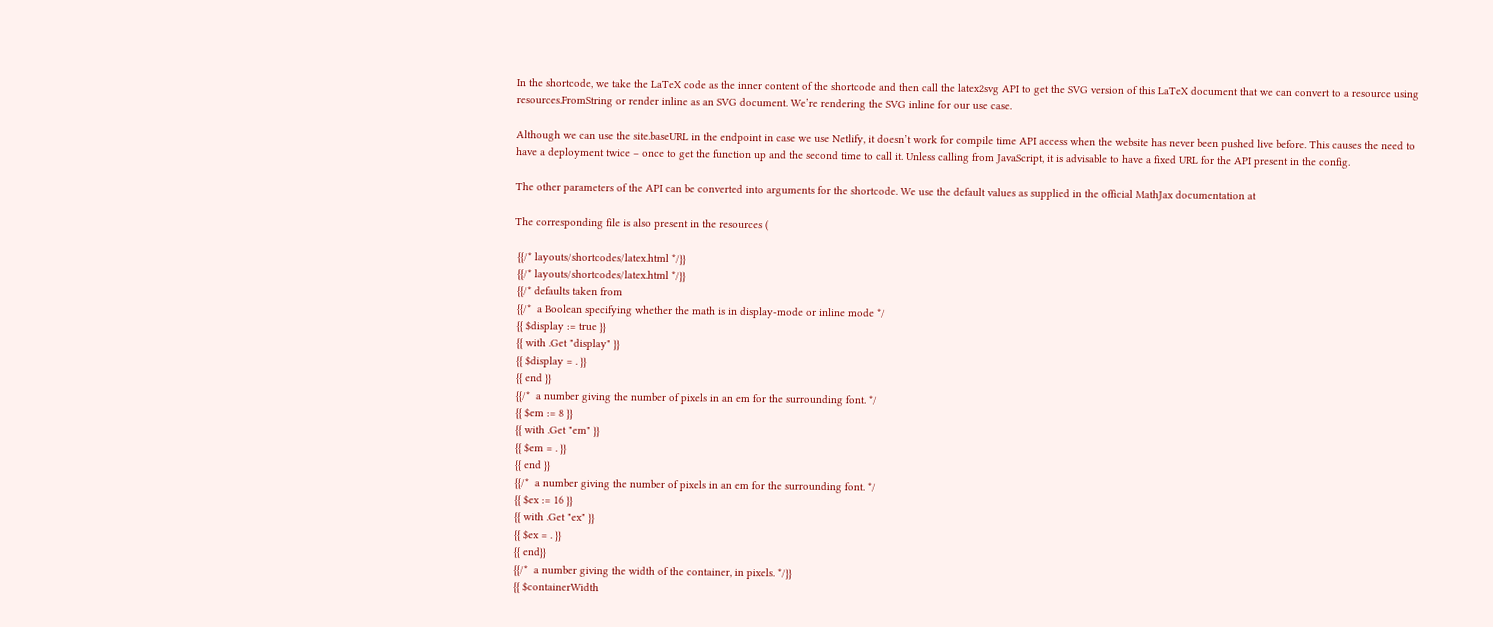In the shortcode, we take the LaTeX code as the inner content of the shortcode and then call the latex2svg API to get the SVG version of this LaTeX document that we can convert to a resource using resources.FromString or render inline as an SVG document. We’re rendering the SVG inline for our use case.

Although we can use the site.baseURL in the endpoint in case we use Netlify, it doesn’t work for compile time API access when the website has never been pushed live before. This causes the need to have a deployment twice – once to get the function up and the second time to call it. Unless calling from JavaScript, it is advisable to have a fixed URL for the API present in the config.

The other parameters of the API can be converted into arguments for the shortcode. We use the default values as supplied in the official MathJax documentation at

The corresponding file is also present in the resources (

 {{/* layouts/shortcodes/latex.html */}}
 {{/* layouts/shortcodes/latex.html */}}
 {{/* defaults taken from
 {{/*  a Boolean specifying whether the math is in display-mode or inline mode */
 {{ $display := true }}
 {{ with .Get "display" }}
 {{ $display = . }}
 {{ end }}
 {{/*  a number giving the number of pixels in an em for the surrounding font. */
 {{ $em := 8 }}
 {{ with .Get "em" }}
 {{ $em = . }}
 {{ end }}
 {{/*  a number giving the number of pixels in an em for the surrounding font. */
 {{ $ex := 16 }}
 {{ with .Get "ex" }}
 {{ $ex = . }}
 {{ end}}
 {{/*  a number giving the width of the container, in pixels. */}}
 {{ $containerWidth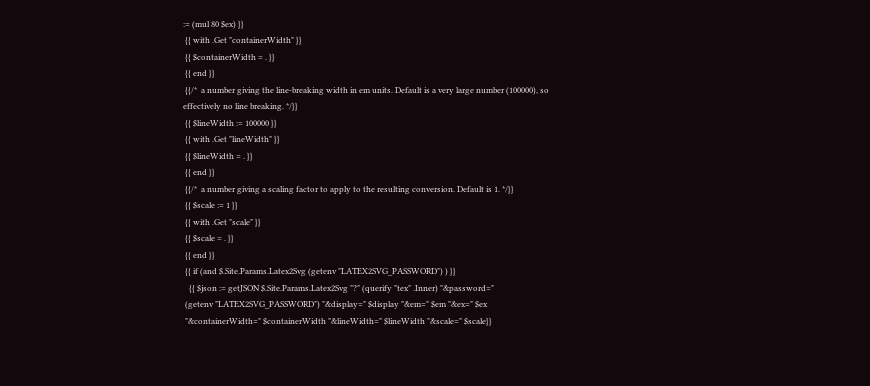:= (mul 80 $ex) }}
 {{ with .Get "containerWidth" }}
 {{ $containerWidth = . }}
 {{ end }}
 {{/*  a number giving the line-breaking width in em units. Default is a very large number (100000), so effectively no line breaking. */}}
 {{ $lineWidth := 100000 }}
 {{ with .Get "lineWidth" }}
 {{ $lineWidth = . }}
 {{ end }}
 {{/*  a number giving a scaling factor to apply to the resulting conversion. Default is 1. */}}
 {{ $scale := 1 }}
 {{ with .Get "scale" }}
 {{ $scale = . }}
 {{ end }}
 {{ if (and $.Site.Params.Latex2Svg (getenv "LATEX2SVG_PASSWORD") ) }}
   {{ $json := getJSON $.Site.Params.Latex2Svg "?" (querify "tex" .Inner) "&password="
 (getenv "LATEX2SVG_PASSWORD") "&display=" $display "&em=" $em "&ex=" $ex
 "&containerWidth=" $containerWidth "&lineWidth=" $lineWidth "&scale=" $scale}}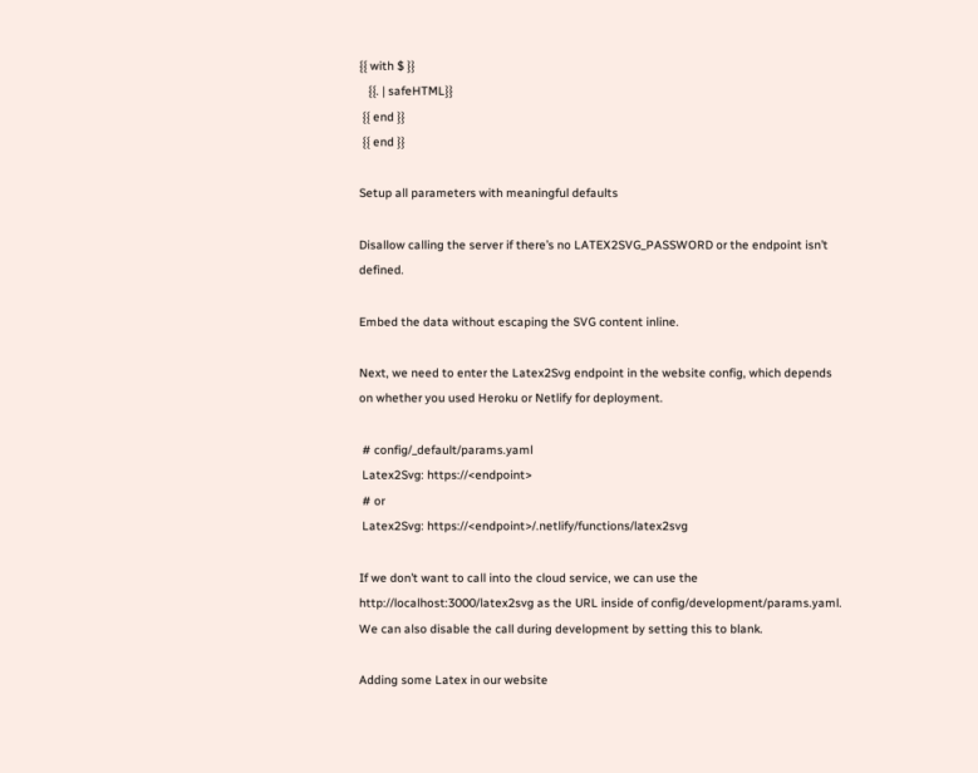{{ with $ }}
   {{. | safeHTML}}
 {{ end }}
 {{ end }}

Setup all parameters with meaningful defaults

Disallow calling the server if there’s no LATEX2SVG_PASSWORD or the endpoint isn’t defined.

Embed the data without escaping the SVG content inline.

Next, we need to enter the Latex2Svg endpoint in the website config, which depends on whether you used Heroku or Netlify for deployment.

 # config/_default/params.yaml
 Latex2Svg: https://<endpoint>
 # or
 Latex2Svg: https://<endpoint>/.netlify/functions/latex2svg

If we don’t want to call into the cloud service, we can use the http://localhost:3000/latex2svg as the URL inside of config/development/params.yaml. We can also disable the call during development by setting this to blank.

Adding some Latex in our website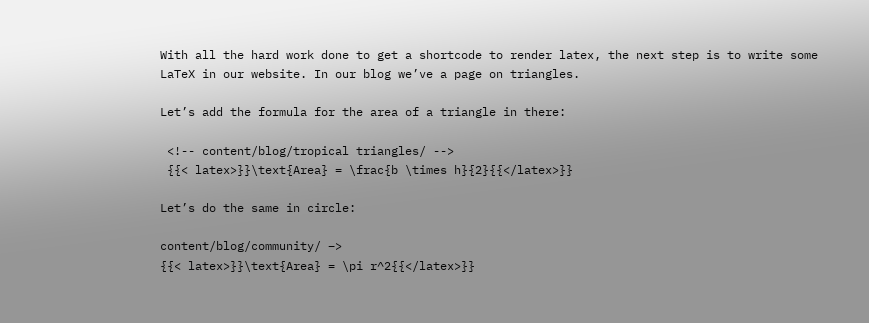With all the hard work done to get a shortcode to render latex, the next step is to write some LaTeX in our website. In our blog we’ve a page on triangles.

Let’s add the formula for the area of a triangle in there:

 <!-- content/blog/tropical triangles/ -->
 {{< latex>}}\text{Area} = \frac{b \times h}{2}{{</latex>}}

Let’s do the same in circle:

content/blog/community/ –>
{{< latex>}}\text{Area} = \pi r^2{{</latex>}}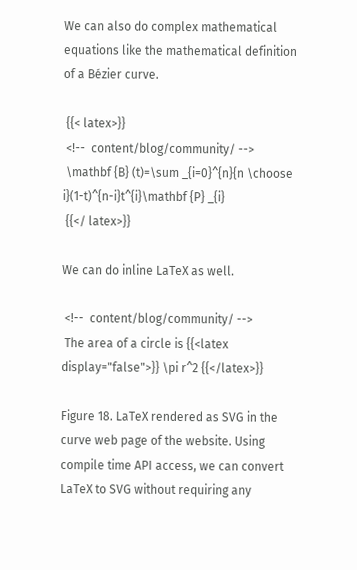We can also do complex mathematical equations like the mathematical definition of a Bézier curve.

 {{< latex>}}
 <!--  content/blog/community/ -->
 \mathbf {B} (t)=\sum _{i=0}^{n}{n \choose i}(1-t)^{n-i}t^{i}\mathbf {P} _{i}
 {{</ latex>}}

We can do inline LaTeX as well.

 <!--  content/blog/community/ -->
 The area of a circle is {{<latex display="false">}} \pi r^2 {{</latex>}}

Figure 18. LaTeX rendered as SVG in the curve web page of the website. Using compile time API access, we can convert LaTeX to SVG without requiring any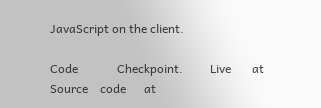JavaScript on the client.

Code             Checkpoint.         Live       at      Source    code      at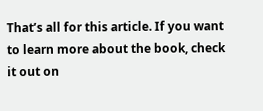That’s all for this article. If you want to learn more about the book, check it out on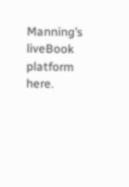Manning’s liveBook platform here.